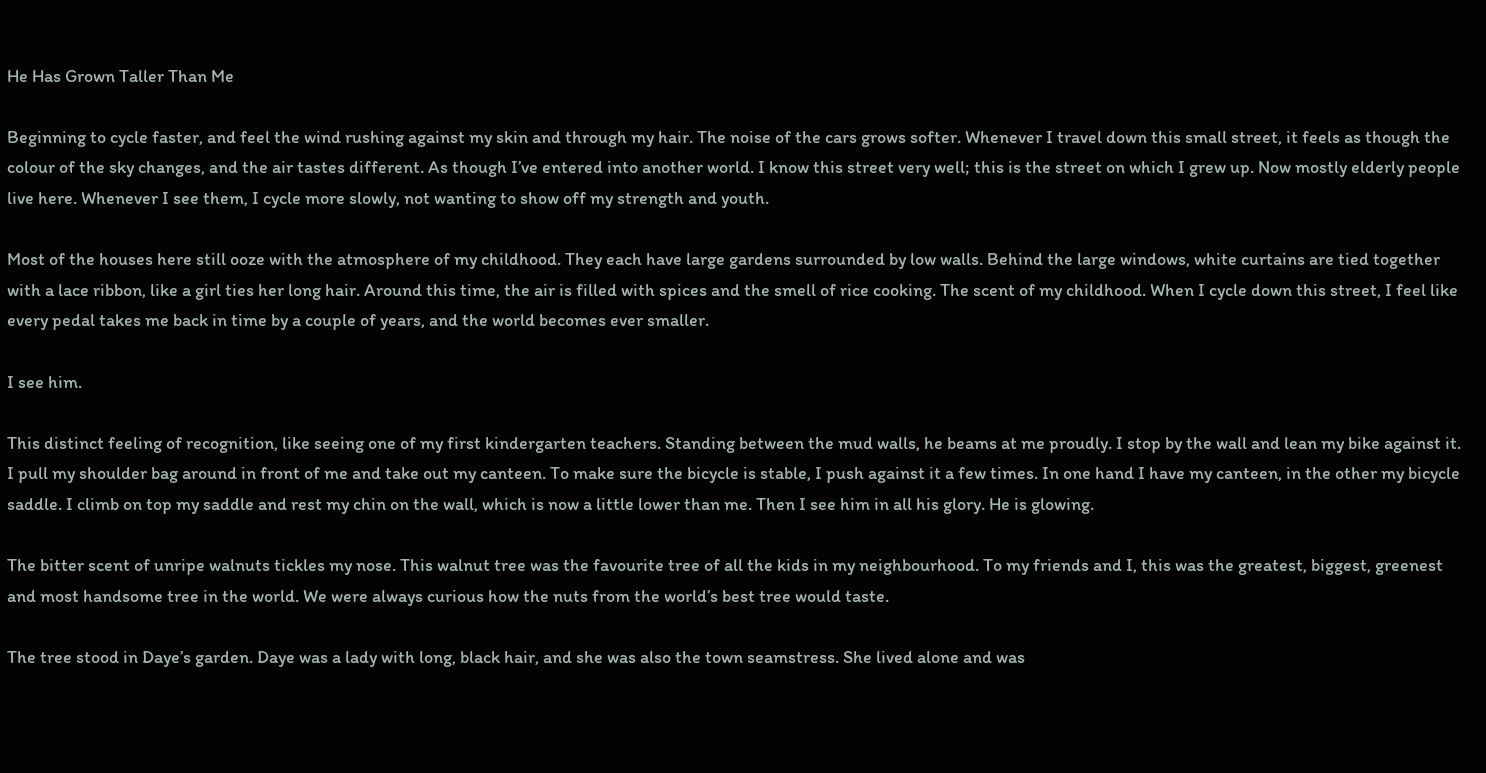He Has Grown Taller Than Me

Beginning to cycle faster, and feel the wind rushing against my skin and through my hair. The noise of the cars grows softer. Whenever I travel down this small street, it feels as though the colour of the sky changes, and the air tastes different. As though I’ve entered into another world. I know this street very well; this is the street on which I grew up. Now mostly elderly people live here. Whenever I see them, I cycle more slowly, not wanting to show off my strength and youth.

Most of the houses here still ooze with the atmosphere of my childhood. They each have large gardens surrounded by low walls. Behind the large windows, white curtains are tied together with a lace ribbon, like a girl ties her long hair. Around this time, the air is filled with spices and the smell of rice cooking. The scent of my childhood. When I cycle down this street, I feel like every pedal takes me back in time by a couple of years, and the world becomes ever smaller.

I see him.

This distinct feeling of recognition, like seeing one of my first kindergarten teachers. Standing between the mud walls, he beams at me proudly. I stop by the wall and lean my bike against it. I pull my shoulder bag around in front of me and take out my canteen. To make sure the bicycle is stable, I push against it a few times. In one hand I have my canteen, in the other my bicycle saddle. I climb on top my saddle and rest my chin on the wall, which is now a little lower than me. Then I see him in all his glory. He is glowing.

The bitter scent of unripe walnuts tickles my nose. This walnut tree was the favourite tree of all the kids in my neighbourhood. To my friends and I, this was the greatest, biggest, greenest and most handsome tree in the world. We were always curious how the nuts from the world’s best tree would taste.

The tree stood in Daye’s garden. Daye was a lady with long, black hair, and she was also the town seamstress. She lived alone and was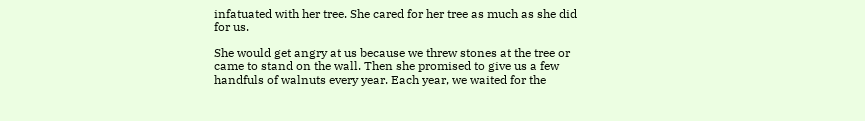infatuated with her tree. She cared for her tree as much as she did for us.

She would get angry at us because we threw stones at the tree or came to stand on the wall. Then she promised to give us a few handfuls of walnuts every year. Each year, we waited for the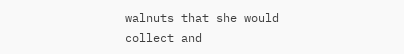walnuts that she would collect and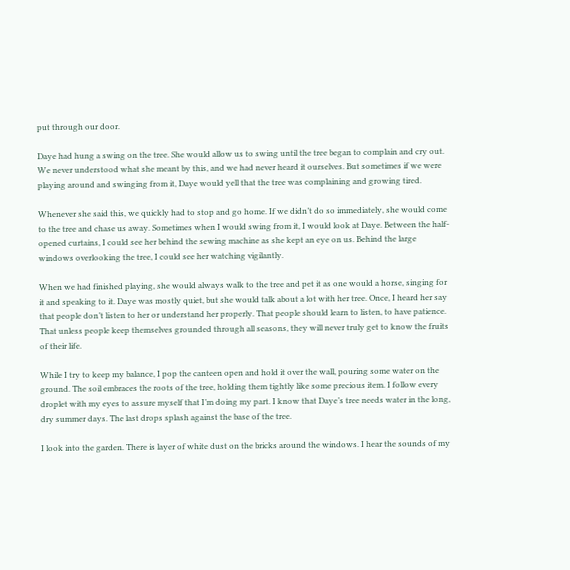put through our door.

Daye had hung a swing on the tree. She would allow us to swing until the tree began to complain and cry out. We never understood what she meant by this, and we had never heard it ourselves. But sometimes if we were playing around and swinging from it, Daye would yell that the tree was complaining and growing tired.

Whenever she said this, we quickly had to stop and go home. If we didn’t do so immediately, she would come to the tree and chase us away. Sometimes when I would swing from it, I would look at Daye. Between the half-opened curtains, I could see her behind the sewing machine as she kept an eye on us. Behind the large windows overlooking the tree, I could see her watching vigilantly.

When we had finished playing, she would always walk to the tree and pet it as one would a horse, singing for it and speaking to it. Daye was mostly quiet, but she would talk about a lot with her tree. Once, I heard her say that people don’t listen to her or understand her properly. That people should learn to listen, to have patience. That unless people keep themselves grounded through all seasons, they will never truly get to know the fruits of their life.

While I try to keep my balance, I pop the canteen open and hold it over the wall, pouring some water on the ground. The soil embraces the roots of the tree, holding them tightly like some precious item. I follow every droplet with my eyes to assure myself that I’m doing my part. I know that Daye’s tree needs water in the long, dry summer days. The last drops splash against the base of the tree.

I look into the garden. There is layer of white dust on the bricks around the windows. I hear the sounds of my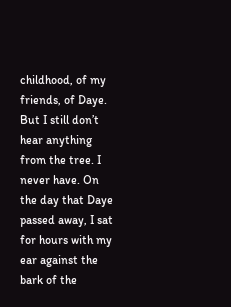childhood, of my friends, of Daye. But I still don’t hear anything from the tree. I never have. On the day that Daye passed away, I sat for hours with my ear against the bark of the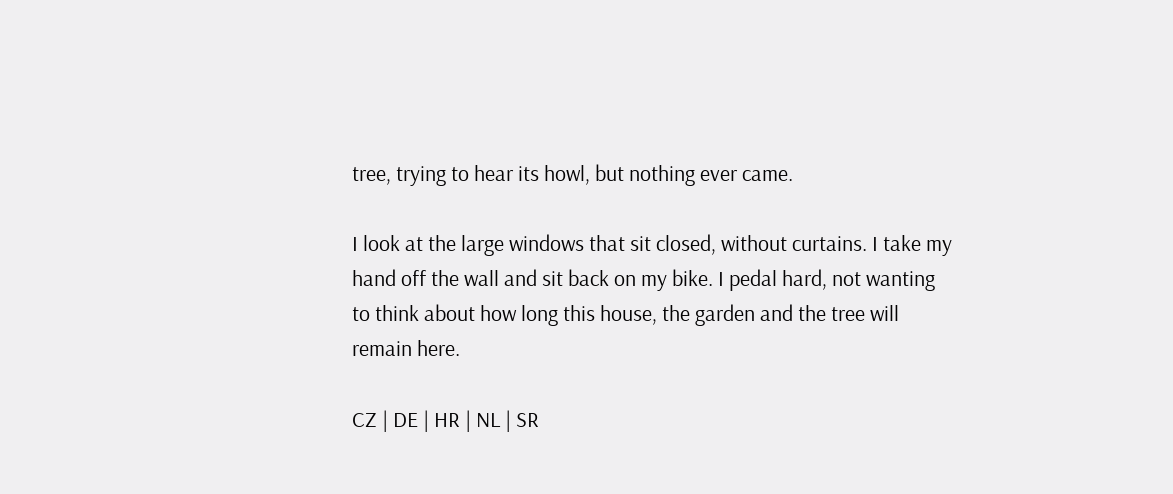tree, trying to hear its howl, but nothing ever came.

I look at the large windows that sit closed, without curtains. I take my hand off the wall and sit back on my bike. I pedal hard, not wanting to think about how long this house, the garden and the tree will remain here.

CZ | DE | HR | NL | SR